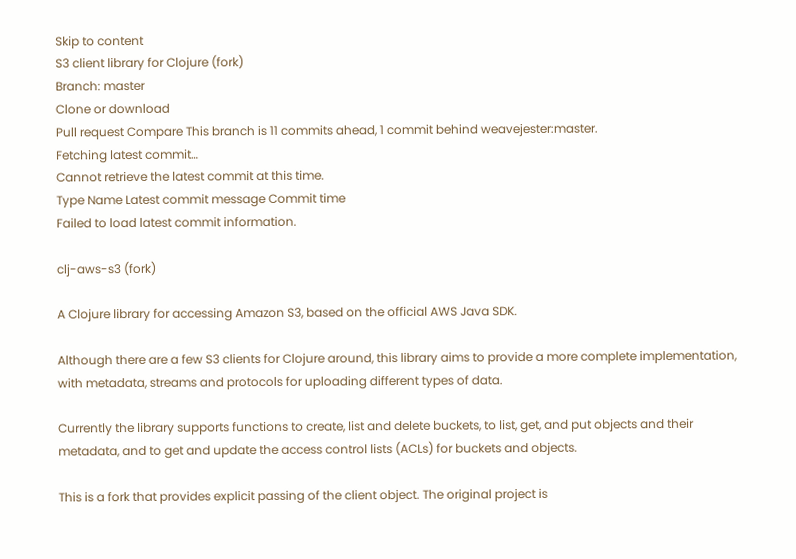Skip to content
S3 client library for Clojure (fork)
Branch: master
Clone or download
Pull request Compare This branch is 11 commits ahead, 1 commit behind weavejester:master.
Fetching latest commit…
Cannot retrieve the latest commit at this time.
Type Name Latest commit message Commit time
Failed to load latest commit information.

clj-aws-s3 (fork)

A Clojure library for accessing Amazon S3, based on the official AWS Java SDK.

Although there are a few S3 clients for Clojure around, this library aims to provide a more complete implementation, with metadata, streams and protocols for uploading different types of data.

Currently the library supports functions to create, list and delete buckets, to list, get, and put objects and their metadata, and to get and update the access control lists (ACLs) for buckets and objects.

This is a fork that provides explicit passing of the client object. The original project is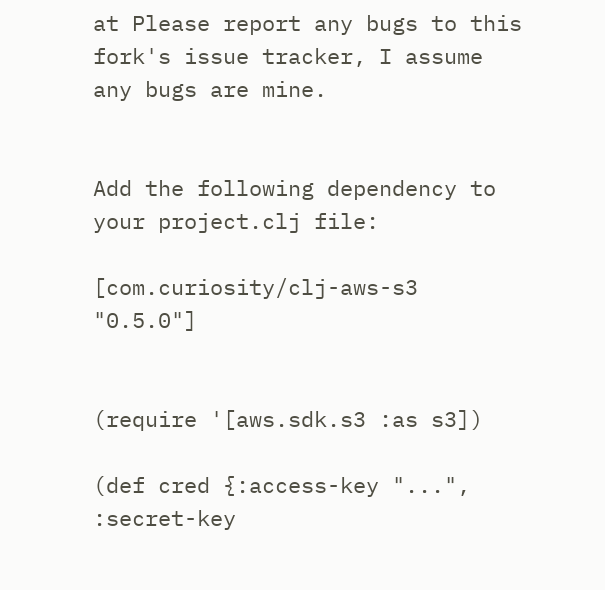at Please report any bugs to this fork's issue tracker, I assume any bugs are mine.


Add the following dependency to your project.clj file:

[com.curiosity/clj-aws-s3 "0.5.0"]


(require '[aws.sdk.s3 :as s3])

(def cred {:access-key "...", :secret-key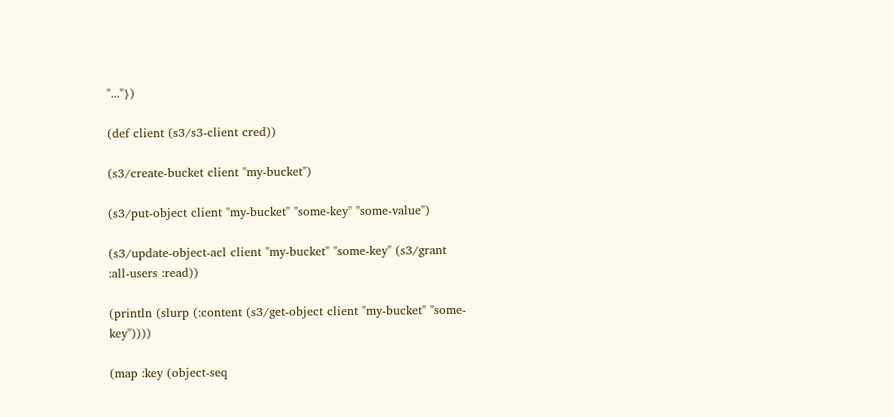"..."})

(def client (s3/s3-client cred))

(s3/create-bucket client "my-bucket")

(s3/put-object client "my-bucket" "some-key" "some-value")

(s3/update-object-acl client "my-bucket" "some-key" (s3/grant :all-users :read))

(println (slurp (:content (s3/get-object client "my-bucket" "some-key"))))

(map :key (object-seq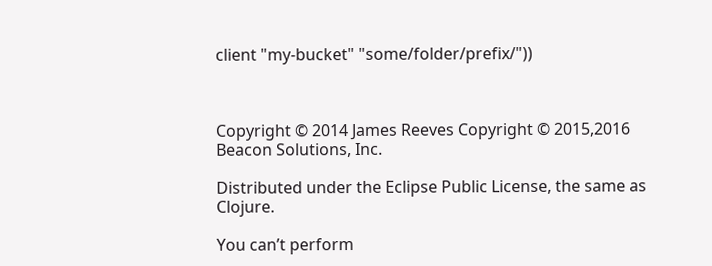client "my-bucket" "some/folder/prefix/"))



Copyright © 2014 James Reeves Copyright © 2015,2016 Beacon Solutions, Inc.

Distributed under the Eclipse Public License, the same as Clojure.

You can’t perform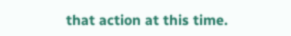that action at this time.